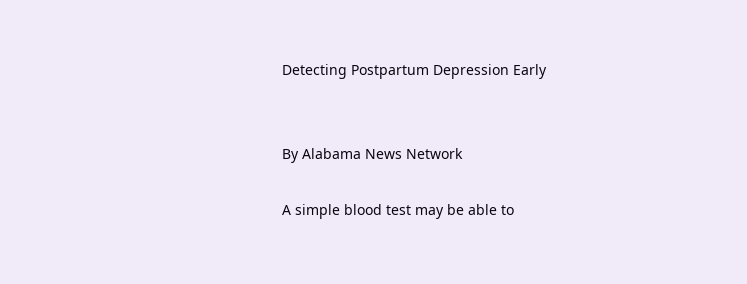Detecting Postpartum Depression Early


By Alabama News Network

A simple blood test may be able to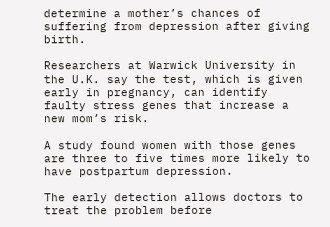determine a mother’s chances of suffering from depression after giving birth.

Researchers at Warwick University in the U.K. say the test, which is given early in pregnancy, can identify faulty stress genes that increase a new mom’s risk.

A study found women with those genes are three to five times more likely to have postpartum depression.

The early detection allows doctors to treat the problem before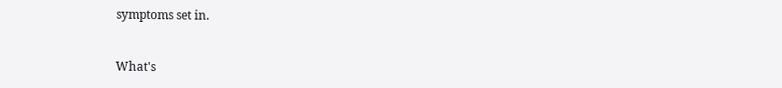symptoms set in.


What's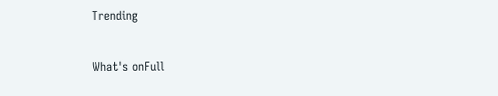Trending

What's onFull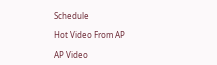Schedule

Hot Video From AP

AP Video